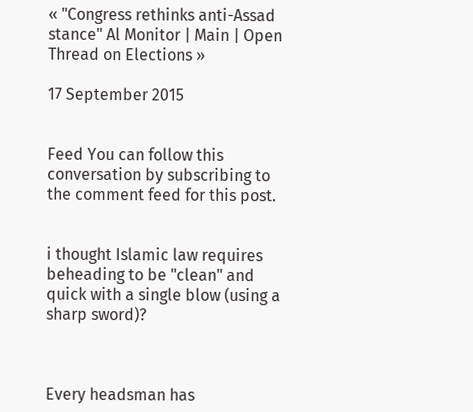« "Congress rethinks anti-Assad stance" Al Monitor | Main | Open Thread on Elections »

17 September 2015


Feed You can follow this conversation by subscribing to the comment feed for this post.


i thought Islamic law requires beheading to be "clean" and quick with a single blow (using a sharp sword)?



Every headsman has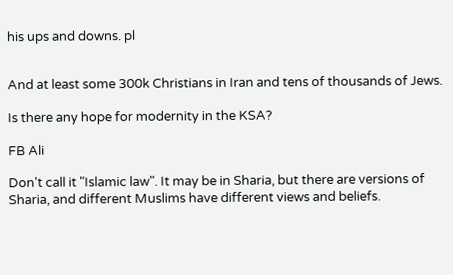his ups and downs. pl


And at least some 300k Christians in Iran and tens of thousands of Jews.

Is there any hope for modernity in the KSA?

FB Ali

Don't call it "Islamic law". It may be in Sharia, but there are versions of Sharia, and different Muslims have different views and beliefs.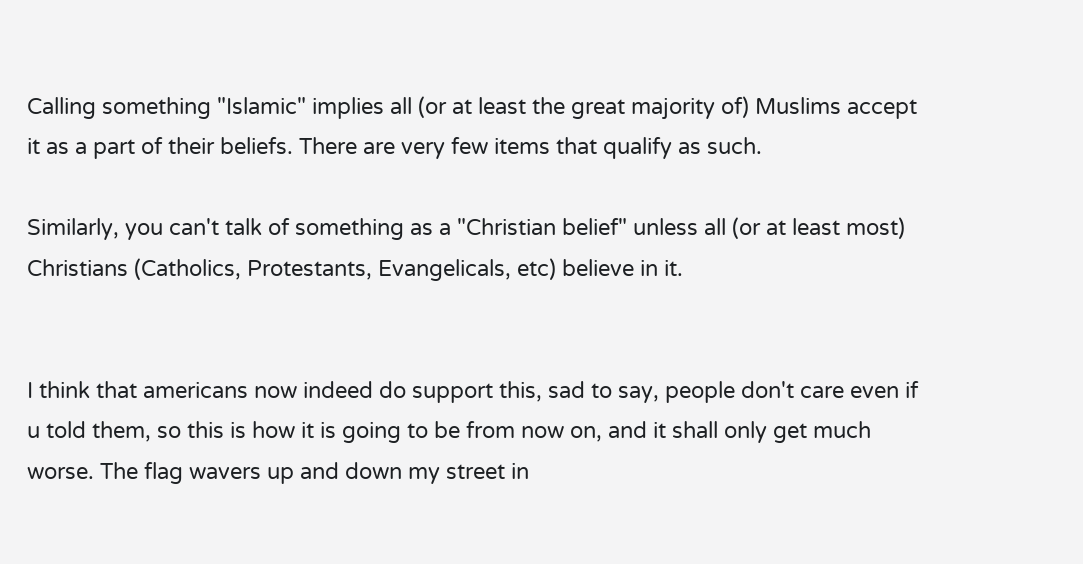Calling something "Islamic" implies all (or at least the great majority of) Muslims accept it as a part of their beliefs. There are very few items that qualify as such.

Similarly, you can't talk of something as a "Christian belief" unless all (or at least most) Christians (Catholics, Protestants, Evangelicals, etc) believe in it.


I think that americans now indeed do support this, sad to say, people don't care even if u told them, so this is how it is going to be from now on, and it shall only get much worse. The flag wavers up and down my street in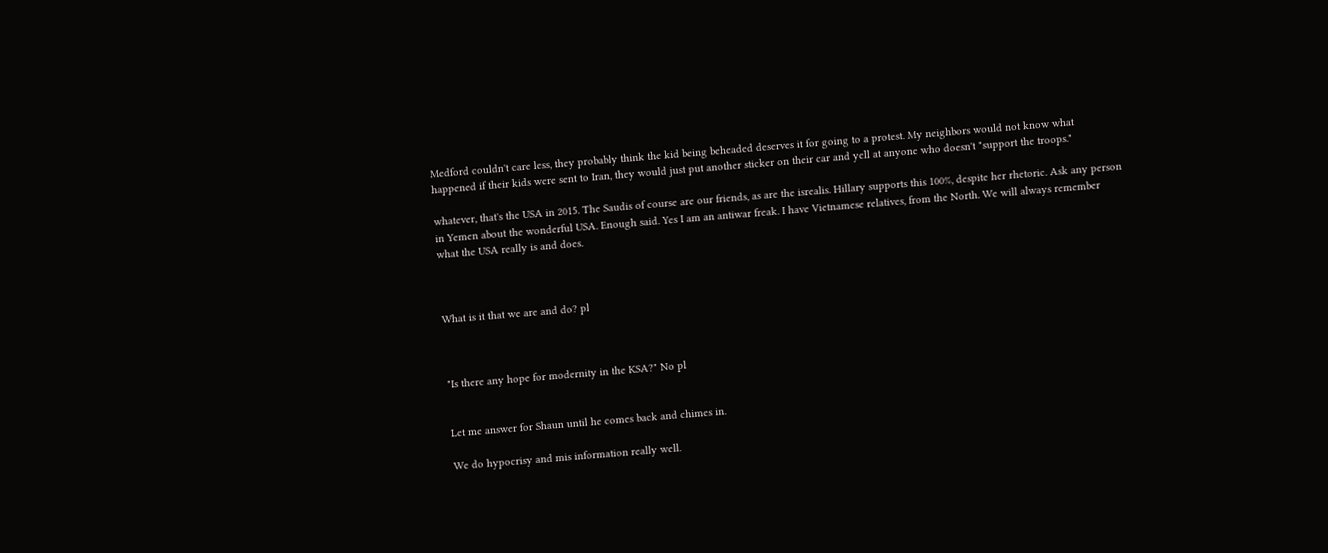Medford couldn't care less, they probably think the kid being beheaded deserves it for going to a protest. My neighbors would not know what happened if their kids were sent to Iran, they would just put another sticker on their car and yell at anyone who doesn't "support the troops."

whatever, that's the USA in 2015. The Saudis of course are our friends, as are the isrealis. Hillary supports this 100%, despite her rhetoric. Ask any person in Yemen about the wonderful USA. Enough said. Yes I am an antiwar freak. I have Vietnamese relatives, from the North. We will always remember what the USA really is and does.



What is it that we are and do? pl



"Is there any hope for modernity in the KSA?" No pl


Let me answer for Shaun until he comes back and chimes in.

We do hypocrisy and mis information really well.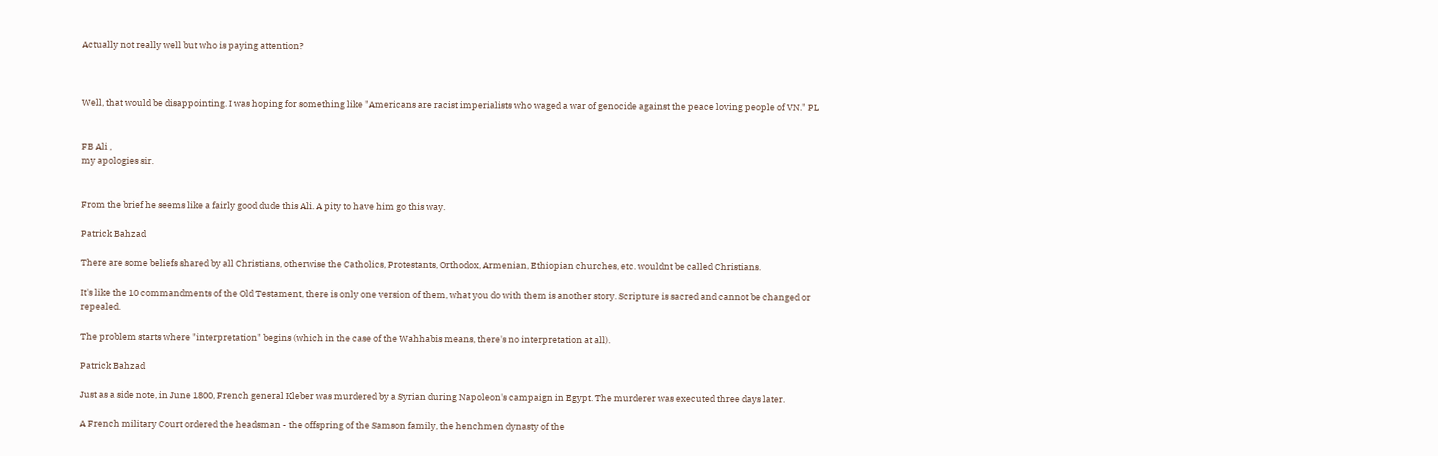Actually not really well but who is paying attention?



Well, that would be disappointing. I was hoping for something like "Americans are racist imperialists who waged a war of genocide against the peace loving people of VN." PL


FB Ali ,
my apologies sir.


From the brief he seems like a fairly good dude this Ali. A pity to have him go this way.

Patrick Bahzad

There are some beliefs shared by all Christians, otherwise the Catholics, Protestants, Orthodox, Armenian, Ethiopian churches, etc. wouldnt be called Christians.

It's like the 10 commandments of the Old Testament, there is only one version of them, what you do with them is another story. Scripture is sacred and cannot be changed or repealed.

The problem starts where "interpretation" begins (which in the case of the Wahhabis means, there's no interpretation at all).

Patrick Bahzad

Just as a side note, in June 1800, French general Kleber was murdered by a Syrian during Napoleon's campaign in Egypt. The murderer was executed three days later.

A French military Court ordered the headsman - the offspring of the Samson family, the henchmen dynasty of the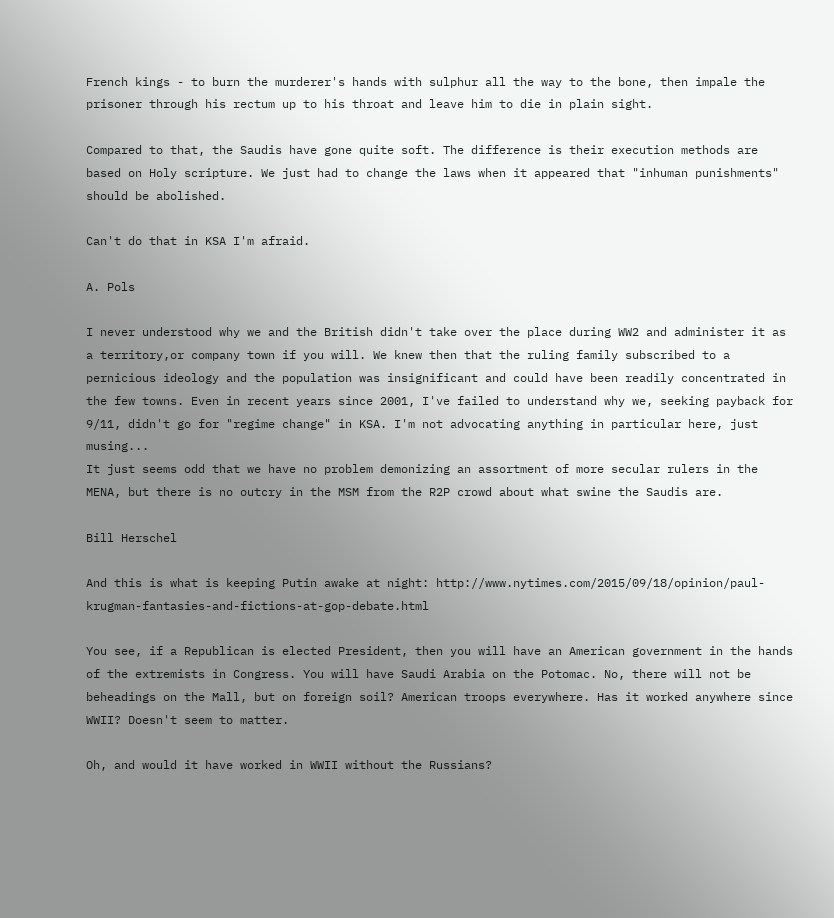French kings - to burn the murderer's hands with sulphur all the way to the bone, then impale the prisoner through his rectum up to his throat and leave him to die in plain sight.

Compared to that, the Saudis have gone quite soft. The difference is their execution methods are based on Holy scripture. We just had to change the laws when it appeared that "inhuman punishments" should be abolished.

Can't do that in KSA I'm afraid.

A. Pols

I never understood why we and the British didn't take over the place during WW2 and administer it as a territory,or company town if you will. We knew then that the ruling family subscribed to a pernicious ideology and the population was insignificant and could have been readily concentrated in the few towns. Even in recent years since 2001, I've failed to understand why we, seeking payback for 9/11, didn't go for "regime change" in KSA. I'm not advocating anything in particular here, just musing...
It just seems odd that we have no problem demonizing an assortment of more secular rulers in the MENA, but there is no outcry in the MSM from the R2P crowd about what swine the Saudis are.

Bill Herschel

And this is what is keeping Putin awake at night: http://www.nytimes.com/2015/09/18/opinion/paul-krugman-fantasies-and-fictions-at-gop-debate.html

You see, if a Republican is elected President, then you will have an American government in the hands of the extremists in Congress. You will have Saudi Arabia on the Potomac. No, there will not be beheadings on the Mall, but on foreign soil? American troops everywhere. Has it worked anywhere since WWII? Doesn't seem to matter.

Oh, and would it have worked in WWII without the Russians?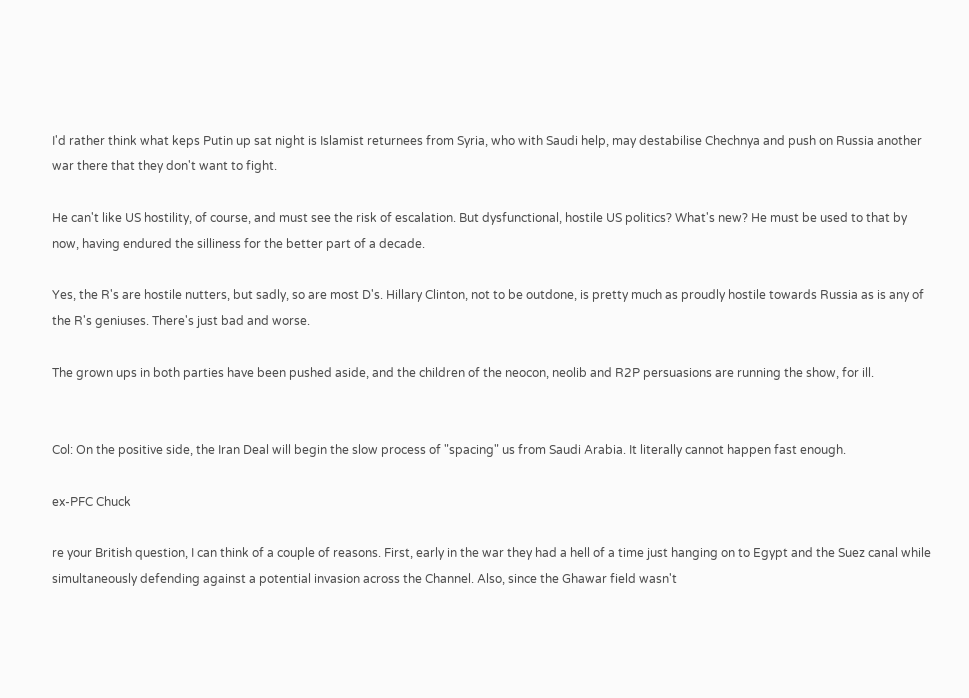I'd rather think what keps Putin up sat night is Islamist returnees from Syria, who with Saudi help, may destabilise Chechnya and push on Russia another war there that they don't want to fight.

He can't like US hostility, of course, and must see the risk of escalation. But dysfunctional, hostile US politics? What's new? He must be used to that by now, having endured the silliness for the better part of a decade.

Yes, the R's are hostile nutters, but sadly, so are most D's. Hillary Clinton, not to be outdone, is pretty much as proudly hostile towards Russia as is any of the R's geniuses. There's just bad and worse.

The grown ups in both parties have been pushed aside, and the children of the neocon, neolib and R2P persuasions are running the show, for ill.


Col: On the positive side, the Iran Deal will begin the slow process of "spacing" us from Saudi Arabia. It literally cannot happen fast enough.

ex-PFC Chuck

re your British question, I can think of a couple of reasons. First, early in the war they had a hell of a time just hanging on to Egypt and the Suez canal while simultaneously defending against a potential invasion across the Channel. Also, since the Ghawar field wasn't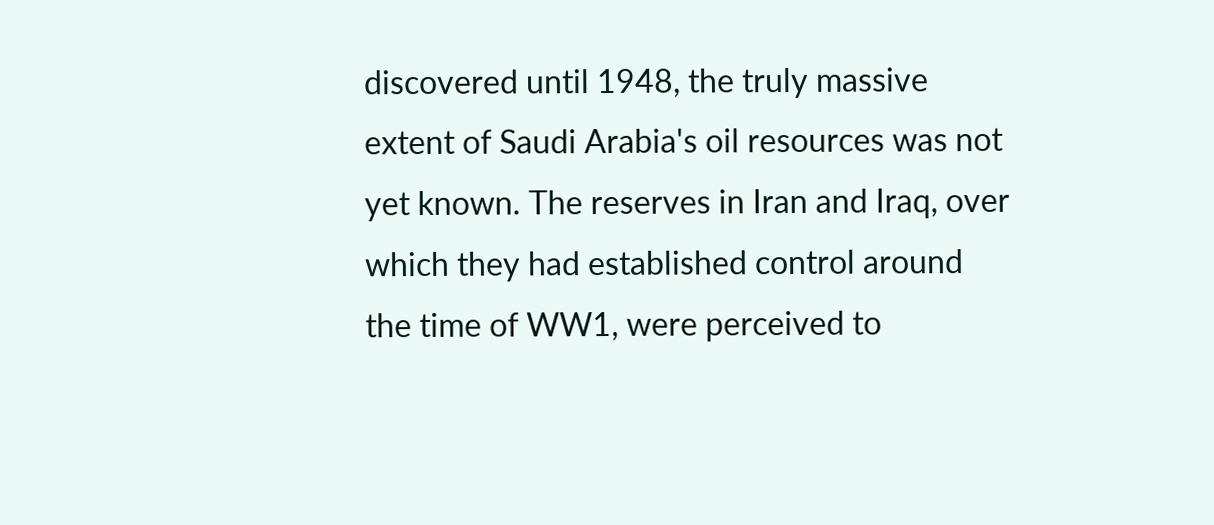discovered until 1948, the truly massive extent of Saudi Arabia's oil resources was not yet known. The reserves in Iran and Iraq, over which they had established control around the time of WW1, were perceived to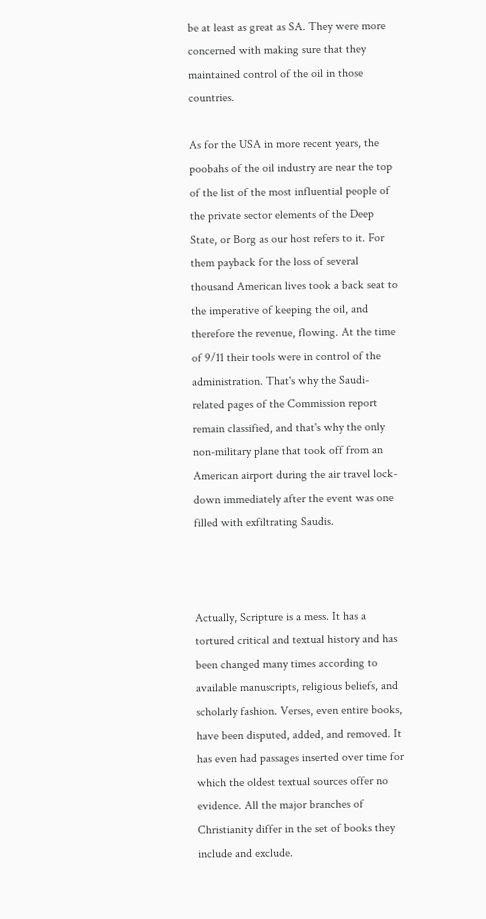be at least as great as SA. They were more concerned with making sure that they maintained control of the oil in those countries.

As for the USA in more recent years, the poobahs of the oil industry are near the top of the list of the most influential people of the private sector elements of the Deep State, or Borg as our host refers to it. For them payback for the loss of several thousand American lives took a back seat to the imperative of keeping the oil, and therefore the revenue, flowing. At the time of 9/11 their tools were in control of the administration. That's why the Saudi-related pages of the Commission report remain classified, and that's why the only non-military plane that took off from an American airport during the air travel lock-down immediately after the event was one filled with exfiltrating Saudis.



Actually, Scripture is a mess. It has a tortured critical and textual history and has been changed many times according to available manuscripts, religious beliefs, and scholarly fashion. Verses, even entire books, have been disputed, added, and removed. It has even had passages inserted over time for which the oldest textual sources offer no evidence. All the major branches of Christianity differ in the set of books they include and exclude.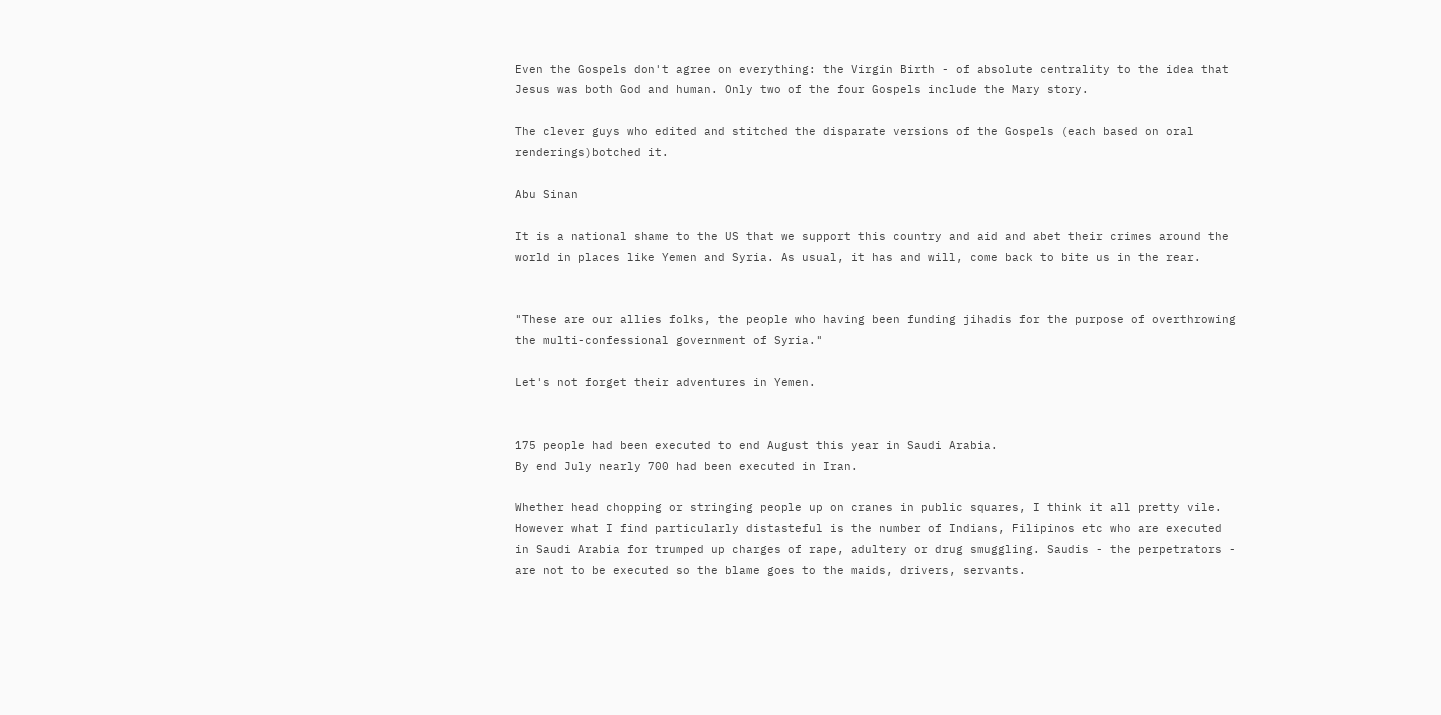Even the Gospels don't agree on everything: the Virgin Birth - of absolute centrality to the idea that Jesus was both God and human. Only two of the four Gospels include the Mary story.

The clever guys who edited and stitched the disparate versions of the Gospels (each based on oral renderings)botched it.

Abu Sinan

It is a national shame to the US that we support this country and aid and abet their crimes around the world in places like Yemen and Syria. As usual, it has and will, come back to bite us in the rear.


"These are our allies folks, the people who having been funding jihadis for the purpose of overthrowing the multi-confessional government of Syria."

Let's not forget their adventures in Yemen.


175 people had been executed to end August this year in Saudi Arabia.
By end July nearly 700 had been executed in Iran.

Whether head chopping or stringing people up on cranes in public squares, I think it all pretty vile. However what I find particularly distasteful is the number of Indians, Filipinos etc who are executed in Saudi Arabia for trumped up charges of rape, adultery or drug smuggling. Saudis - the perpetrators - are not to be executed so the blame goes to the maids, drivers, servants.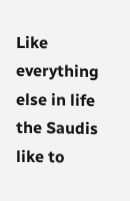Like everything else in life the Saudis like to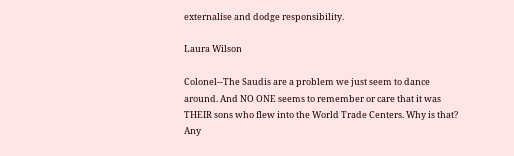externalise and dodge responsibility.

Laura Wilson

Colonel--The Saudis are a problem we just seem to dance around. And NO ONE seems to remember or care that it was THEIR sons who flew into the World Trade Centers. Why is that? Any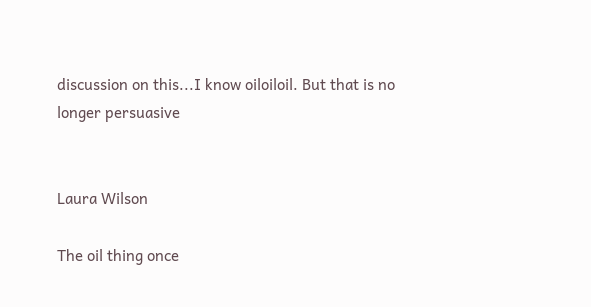discussion on this...I know oiloiloil. But that is no longer persuasive


Laura Wilson

The oil thing once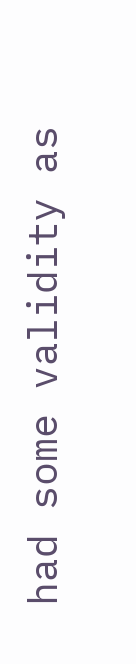had some validity as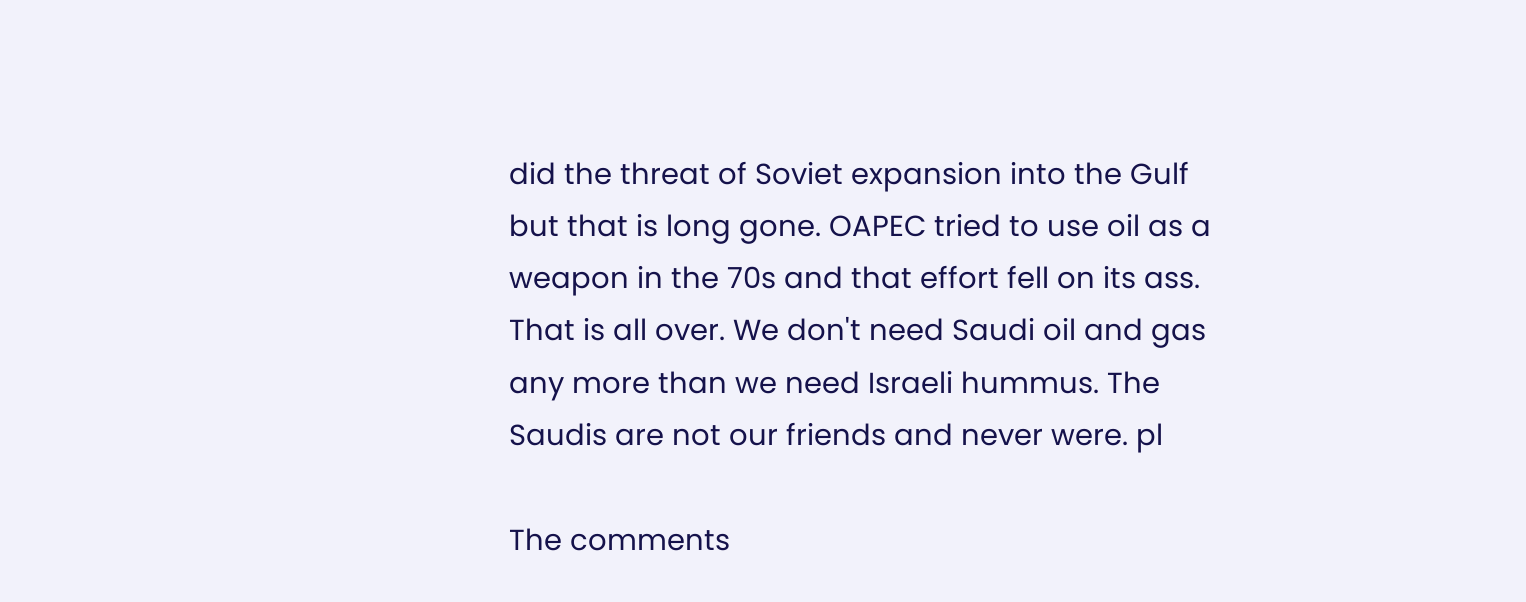did the threat of Soviet expansion into the Gulf but that is long gone. OAPEC tried to use oil as a weapon in the 70s and that effort fell on its ass. That is all over. We don't need Saudi oil and gas any more than we need Israeli hummus. The Saudis are not our friends and never were. pl

The comments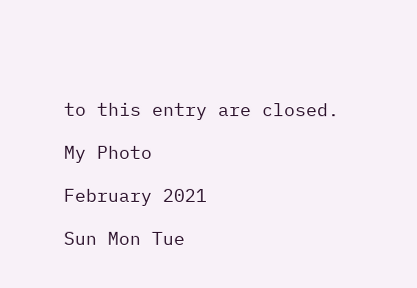to this entry are closed.

My Photo

February 2021

Sun Mon Tue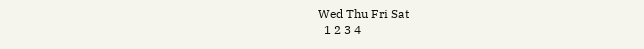Wed Thu Fri Sat
  1 2 3 4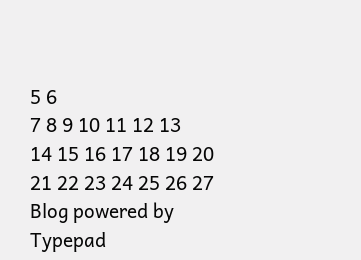5 6
7 8 9 10 11 12 13
14 15 16 17 18 19 20
21 22 23 24 25 26 27
Blog powered by Typepad